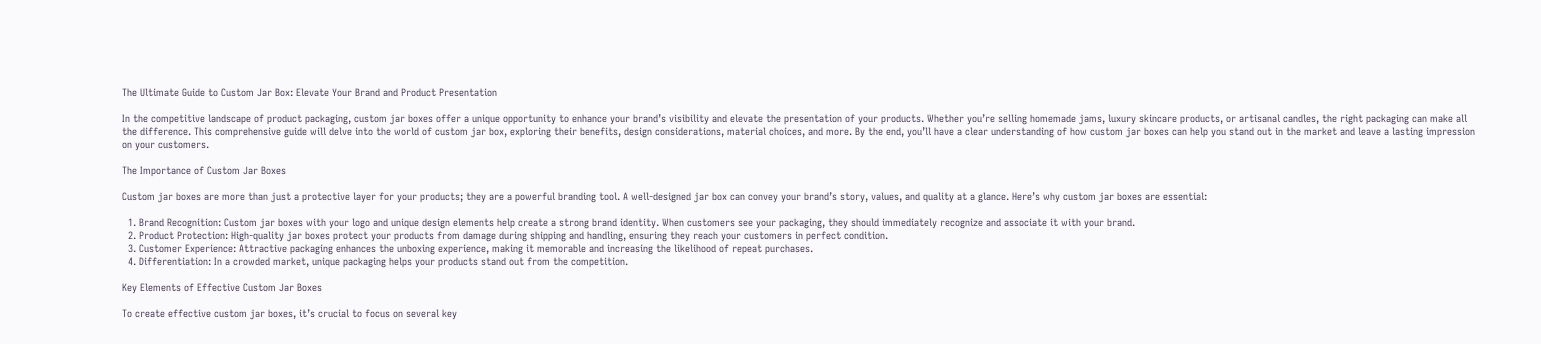The Ultimate Guide to Custom Jar Box: Elevate Your Brand and Product Presentation

In the competitive landscape of product packaging, custom jar boxes offer a unique opportunity to enhance your brand’s visibility and elevate the presentation of your products. Whether you’re selling homemade jams, luxury skincare products, or artisanal candles, the right packaging can make all the difference. This comprehensive guide will delve into the world of custom jar box, exploring their benefits, design considerations, material choices, and more. By the end, you’ll have a clear understanding of how custom jar boxes can help you stand out in the market and leave a lasting impression on your customers.

The Importance of Custom Jar Boxes

Custom jar boxes are more than just a protective layer for your products; they are a powerful branding tool. A well-designed jar box can convey your brand’s story, values, and quality at a glance. Here’s why custom jar boxes are essential:

  1. Brand Recognition: Custom jar boxes with your logo and unique design elements help create a strong brand identity. When customers see your packaging, they should immediately recognize and associate it with your brand.
  2. Product Protection: High-quality jar boxes protect your products from damage during shipping and handling, ensuring they reach your customers in perfect condition.
  3. Customer Experience: Attractive packaging enhances the unboxing experience, making it memorable and increasing the likelihood of repeat purchases.
  4. Differentiation: In a crowded market, unique packaging helps your products stand out from the competition.

Key Elements of Effective Custom Jar Boxes

To create effective custom jar boxes, it’s crucial to focus on several key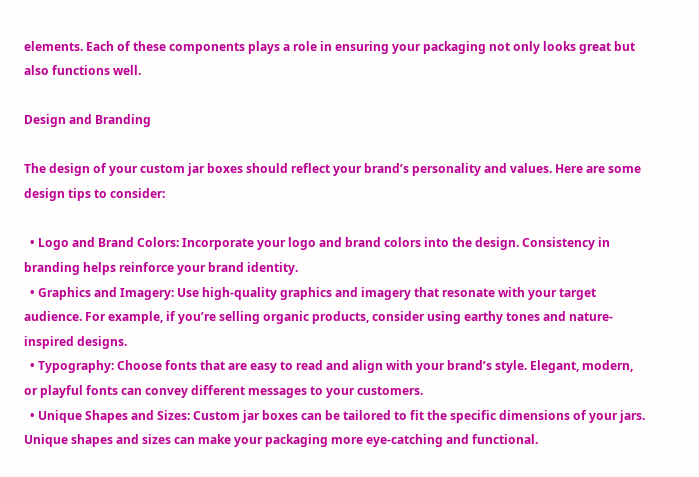elements. Each of these components plays a role in ensuring your packaging not only looks great but also functions well.

Design and Branding

The design of your custom jar boxes should reflect your brand’s personality and values. Here are some design tips to consider:

  • Logo and Brand Colors: Incorporate your logo and brand colors into the design. Consistency in branding helps reinforce your brand identity.
  • Graphics and Imagery: Use high-quality graphics and imagery that resonate with your target audience. For example, if you’re selling organic products, consider using earthy tones and nature-inspired designs.
  • Typography: Choose fonts that are easy to read and align with your brand’s style. Elegant, modern, or playful fonts can convey different messages to your customers.
  • Unique Shapes and Sizes: Custom jar boxes can be tailored to fit the specific dimensions of your jars. Unique shapes and sizes can make your packaging more eye-catching and functional.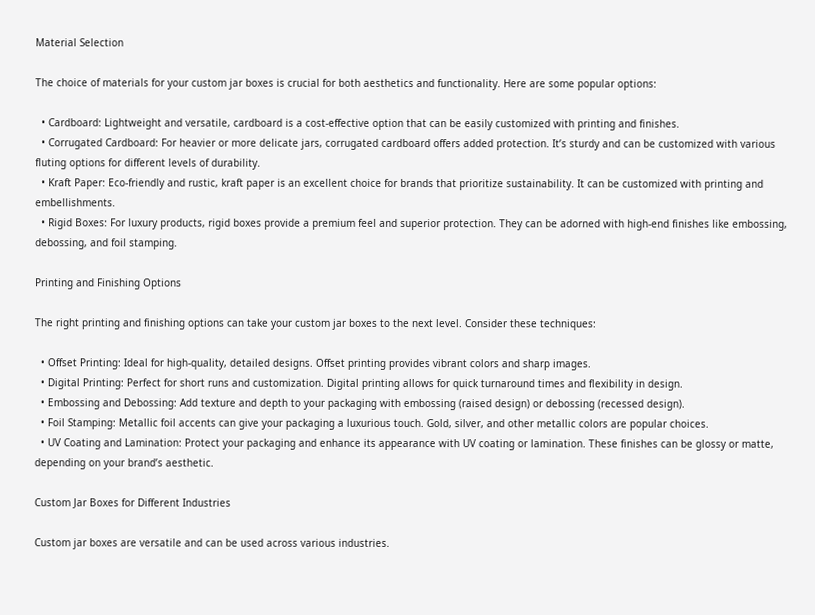Material Selection

The choice of materials for your custom jar boxes is crucial for both aesthetics and functionality. Here are some popular options:

  • Cardboard: Lightweight and versatile, cardboard is a cost-effective option that can be easily customized with printing and finishes.
  • Corrugated Cardboard: For heavier or more delicate jars, corrugated cardboard offers added protection. It’s sturdy and can be customized with various fluting options for different levels of durability.
  • Kraft Paper: Eco-friendly and rustic, kraft paper is an excellent choice for brands that prioritize sustainability. It can be customized with printing and embellishments.
  • Rigid Boxes: For luxury products, rigid boxes provide a premium feel and superior protection. They can be adorned with high-end finishes like embossing, debossing, and foil stamping.

Printing and Finishing Options

The right printing and finishing options can take your custom jar boxes to the next level. Consider these techniques:

  • Offset Printing: Ideal for high-quality, detailed designs. Offset printing provides vibrant colors and sharp images.
  • Digital Printing: Perfect for short runs and customization. Digital printing allows for quick turnaround times and flexibility in design.
  • Embossing and Debossing: Add texture and depth to your packaging with embossing (raised design) or debossing (recessed design).
  • Foil Stamping: Metallic foil accents can give your packaging a luxurious touch. Gold, silver, and other metallic colors are popular choices.
  • UV Coating and Lamination: Protect your packaging and enhance its appearance with UV coating or lamination. These finishes can be glossy or matte, depending on your brand’s aesthetic.

Custom Jar Boxes for Different Industries

Custom jar boxes are versatile and can be used across various industries.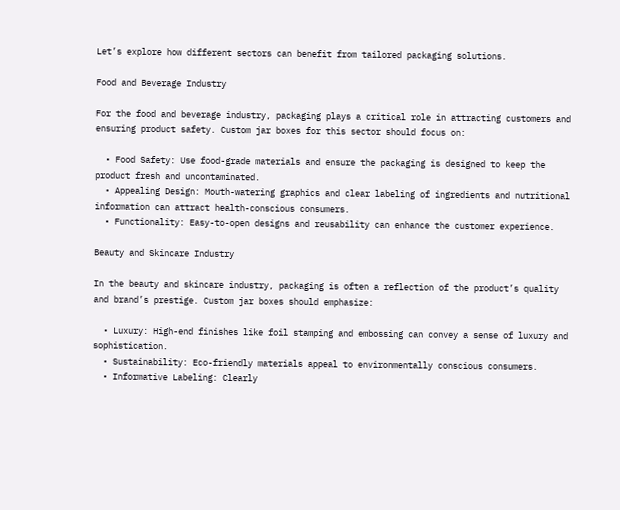Let’s explore how different sectors can benefit from tailored packaging solutions.

Food and Beverage Industry

For the food and beverage industry, packaging plays a critical role in attracting customers and ensuring product safety. Custom jar boxes for this sector should focus on:

  • Food Safety: Use food-grade materials and ensure the packaging is designed to keep the product fresh and uncontaminated.
  • Appealing Design: Mouth-watering graphics and clear labeling of ingredients and nutritional information can attract health-conscious consumers.
  • Functionality: Easy-to-open designs and reusability can enhance the customer experience.

Beauty and Skincare Industry

In the beauty and skincare industry, packaging is often a reflection of the product’s quality and brand’s prestige. Custom jar boxes should emphasize:

  • Luxury: High-end finishes like foil stamping and embossing can convey a sense of luxury and sophistication.
  • Sustainability: Eco-friendly materials appeal to environmentally conscious consumers.
  • Informative Labeling: Clearly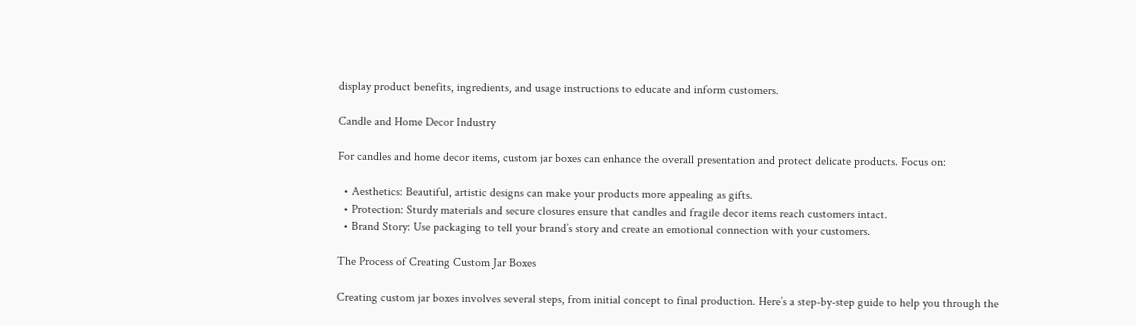display product benefits, ingredients, and usage instructions to educate and inform customers.

Candle and Home Decor Industry

For candles and home decor items, custom jar boxes can enhance the overall presentation and protect delicate products. Focus on:

  • Aesthetics: Beautiful, artistic designs can make your products more appealing as gifts.
  • Protection: Sturdy materials and secure closures ensure that candles and fragile decor items reach customers intact.
  • Brand Story: Use packaging to tell your brand’s story and create an emotional connection with your customers.

The Process of Creating Custom Jar Boxes

Creating custom jar boxes involves several steps, from initial concept to final production. Here’s a step-by-step guide to help you through the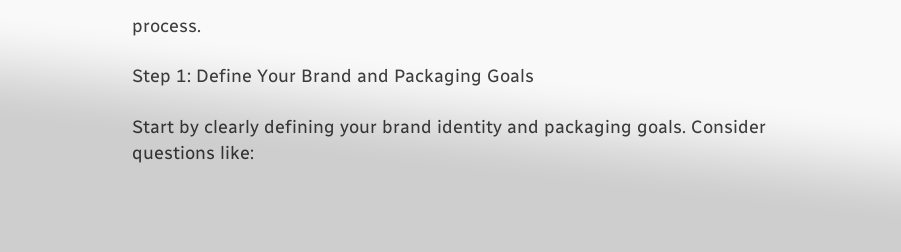process.

Step 1: Define Your Brand and Packaging Goals

Start by clearly defining your brand identity and packaging goals. Consider questions like: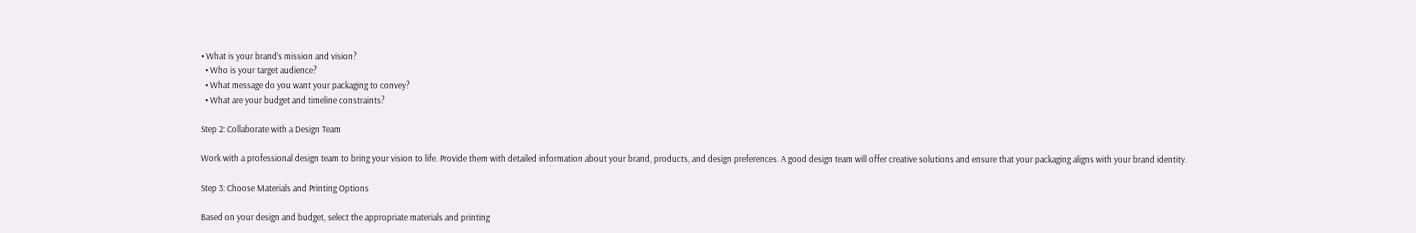• What is your brand’s mission and vision?
  • Who is your target audience?
  • What message do you want your packaging to convey?
  • What are your budget and timeline constraints?

Step 2: Collaborate with a Design Team

Work with a professional design team to bring your vision to life. Provide them with detailed information about your brand, products, and design preferences. A good design team will offer creative solutions and ensure that your packaging aligns with your brand identity.

Step 3: Choose Materials and Printing Options

Based on your design and budget, select the appropriate materials and printing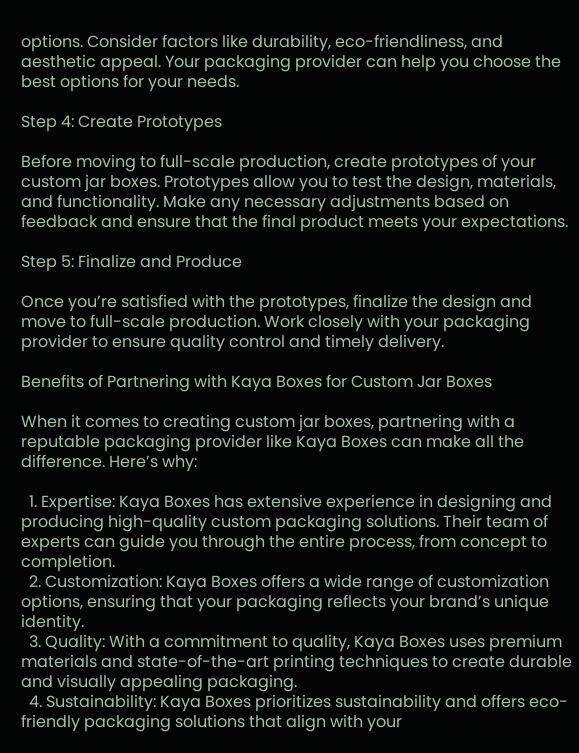options. Consider factors like durability, eco-friendliness, and aesthetic appeal. Your packaging provider can help you choose the best options for your needs.

Step 4: Create Prototypes

Before moving to full-scale production, create prototypes of your custom jar boxes. Prototypes allow you to test the design, materials, and functionality. Make any necessary adjustments based on feedback and ensure that the final product meets your expectations.

Step 5: Finalize and Produce

Once you’re satisfied with the prototypes, finalize the design and move to full-scale production. Work closely with your packaging provider to ensure quality control and timely delivery.

Benefits of Partnering with Kaya Boxes for Custom Jar Boxes

When it comes to creating custom jar boxes, partnering with a reputable packaging provider like Kaya Boxes can make all the difference. Here’s why:

  1. Expertise: Kaya Boxes has extensive experience in designing and producing high-quality custom packaging solutions. Their team of experts can guide you through the entire process, from concept to completion.
  2. Customization: Kaya Boxes offers a wide range of customization options, ensuring that your packaging reflects your brand’s unique identity.
  3. Quality: With a commitment to quality, Kaya Boxes uses premium materials and state-of-the-art printing techniques to create durable and visually appealing packaging.
  4. Sustainability: Kaya Boxes prioritizes sustainability and offers eco-friendly packaging solutions that align with your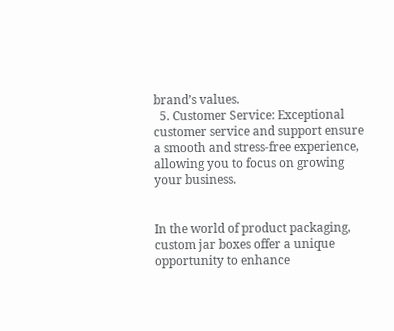brand’s values.
  5. Customer Service: Exceptional customer service and support ensure a smooth and stress-free experience, allowing you to focus on growing your business.


In the world of product packaging, custom jar boxes offer a unique opportunity to enhance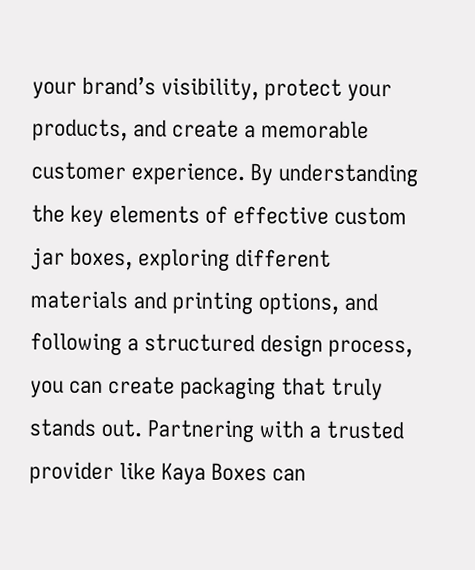your brand’s visibility, protect your products, and create a memorable customer experience. By understanding the key elements of effective custom jar boxes, exploring different materials and printing options, and following a structured design process, you can create packaging that truly stands out. Partnering with a trusted provider like Kaya Boxes can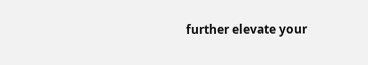further elevate your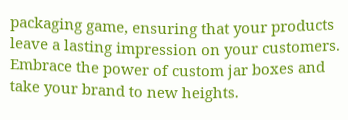packaging game, ensuring that your products leave a lasting impression on your customers. Embrace the power of custom jar boxes and take your brand to new heights.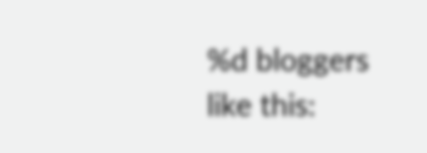%d bloggers like this: